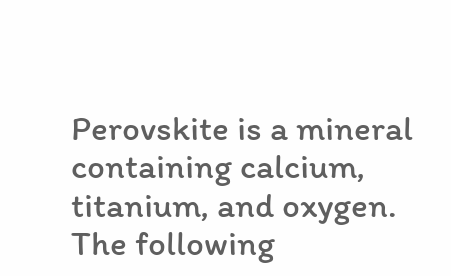Perovskite is a mineral containing calcium, titanium, and oxygen. The following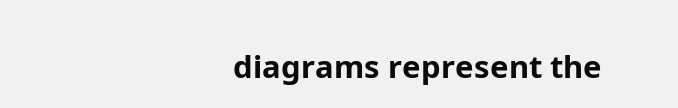diagrams represent the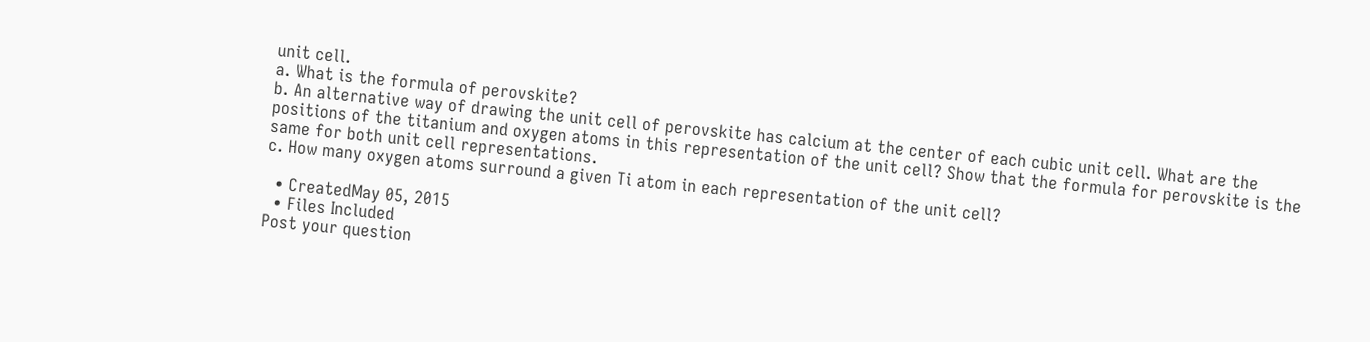unit cell.
a. What is the formula of perovskite?
b. An alternative way of drawing the unit cell of perovskite has calcium at the center of each cubic unit cell. What are the positions of the titanium and oxygen atoms in this representation of the unit cell? Show that the formula for perovskite is the same for both unit cell representations.
c. How many oxygen atoms surround a given Ti atom in each representation of the unit cell?

  • CreatedMay 05, 2015
  • Files Included
Post your question